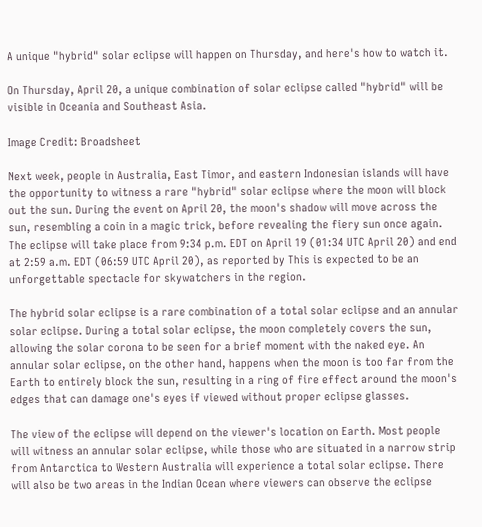A unique "hybrid" solar eclipse will happen on Thursday, and here's how to watch it.

On Thursday, April 20, a unique combination of solar eclipse called "hybrid" will be visible in Oceania and Southeast Asia.

Image Credit: Broadsheet

Next week, people in Australia, East Timor, and eastern Indonesian islands will have the opportunity to witness a rare "hybrid" solar eclipse where the moon will block out the sun. During the event on April 20, the moon's shadow will move across the sun, resembling a coin in a magic trick, before revealing the fiery sun once again. The eclipse will take place from 9:34 p.m. EDT on April 19 (01:34 UTC April 20) and end at 2:59 a.m. EDT (06:59 UTC April 20), as reported by This is expected to be an unforgettable spectacle for skywatchers in the region.

The hybrid solar eclipse is a rare combination of a total solar eclipse and an annular solar eclipse. During a total solar eclipse, the moon completely covers the sun, allowing the solar corona to be seen for a brief moment with the naked eye. An annular solar eclipse, on the other hand, happens when the moon is too far from the Earth to entirely block the sun, resulting in a ring of fire effect around the moon's edges that can damage one's eyes if viewed without proper eclipse glasses.

The view of the eclipse will depend on the viewer's location on Earth. Most people will witness an annular solar eclipse, while those who are situated in a narrow strip from Antarctica to Western Australia will experience a total solar eclipse. There will also be two areas in the Indian Ocean where viewers can observe the eclipse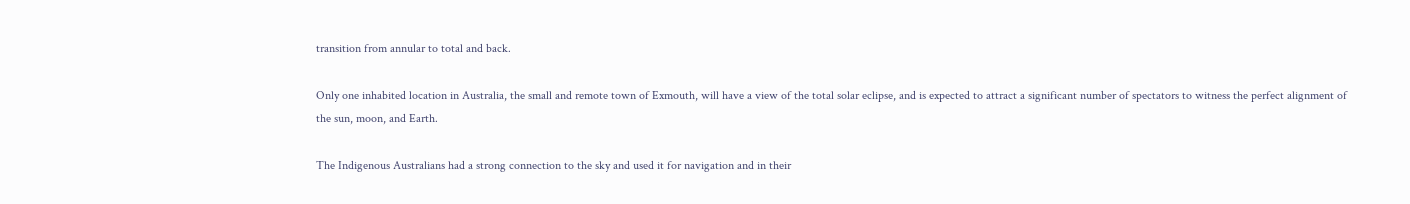transition from annular to total and back.

Only one inhabited location in Australia, the small and remote town of Exmouth, will have a view of the total solar eclipse, and is expected to attract a significant number of spectators to witness the perfect alignment of the sun, moon, and Earth.

The Indigenous Australians had a strong connection to the sky and used it for navigation and in their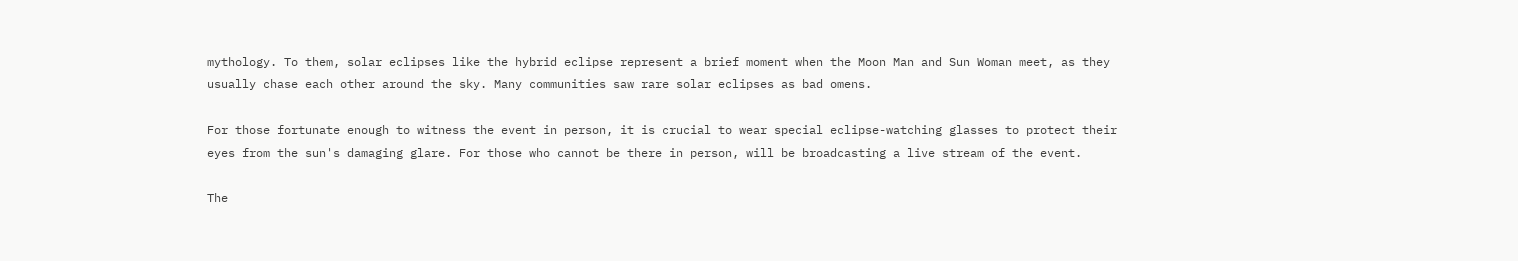mythology. To them, solar eclipses like the hybrid eclipse represent a brief moment when the Moon Man and Sun Woman meet, as they usually chase each other around the sky. Many communities saw rare solar eclipses as bad omens.

For those fortunate enough to witness the event in person, it is crucial to wear special eclipse-watching glasses to protect their eyes from the sun's damaging glare. For those who cannot be there in person, will be broadcasting a live stream of the event.

The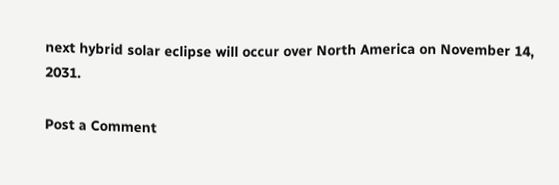next hybrid solar eclipse will occur over North America on November 14, 2031.

Post a Comment